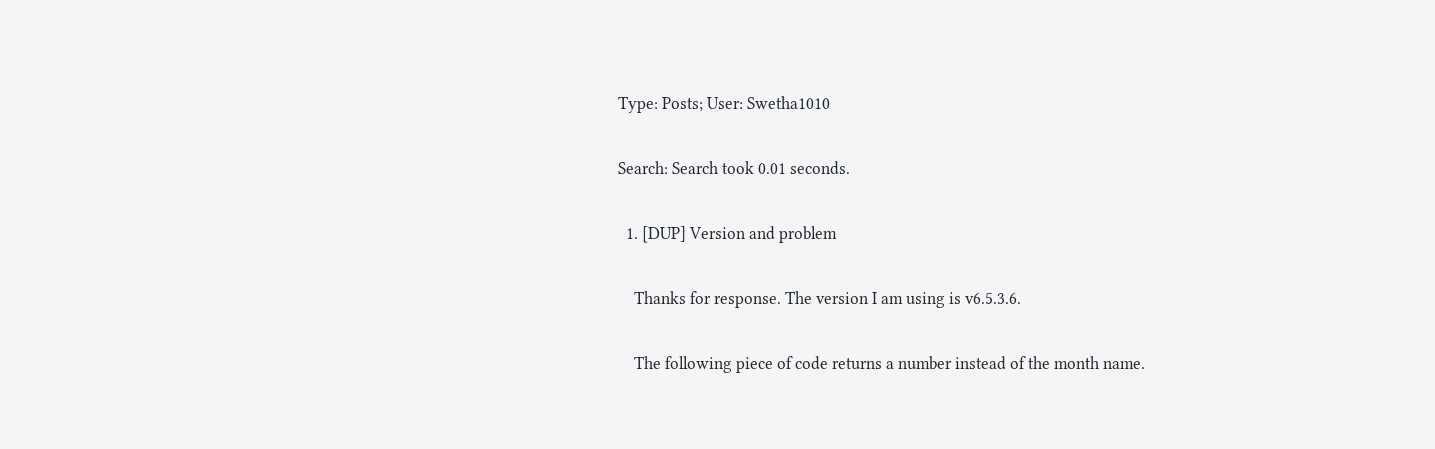Type: Posts; User: Swetha1010

Search: Search took 0.01 seconds.

  1. [DUP] Version and problem

    Thanks for response. The version I am using is v6.5.3.6.

    The following piece of code returns a number instead of the month name.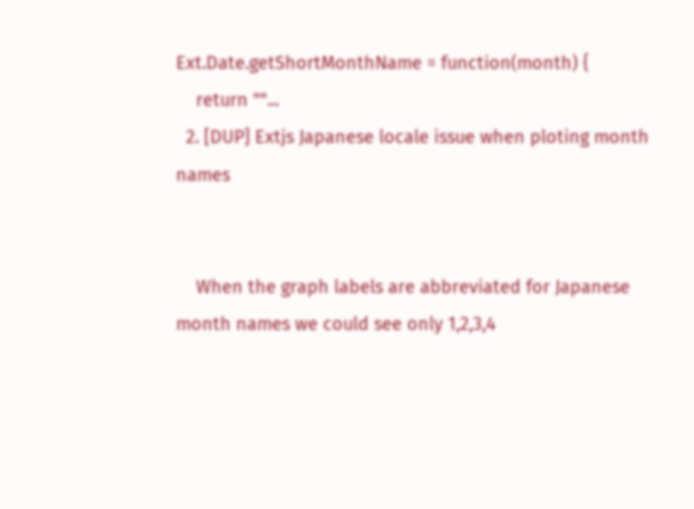Ext.Date.getShortMonthName = function(month) {
    return ""...
  2. [DUP] Extjs Japanese locale issue when ploting month names


    When the graph labels are abbreviated for Japanese month names we could see only 1,2,3,4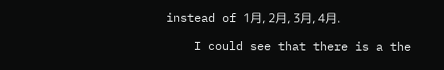instead of 1月, 2月, 3月, 4月.

    I could see that there is a the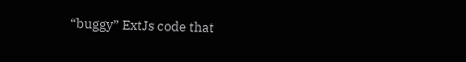“buggy” ExtJs code that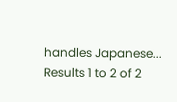handles Japanese...
Results 1 to 2 of 2